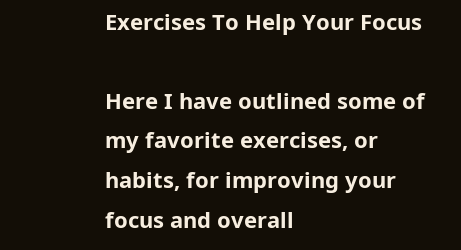Exercises To Help Your Focus

Here I have outlined some of my favorite exercises, or habits, for improving your focus and overall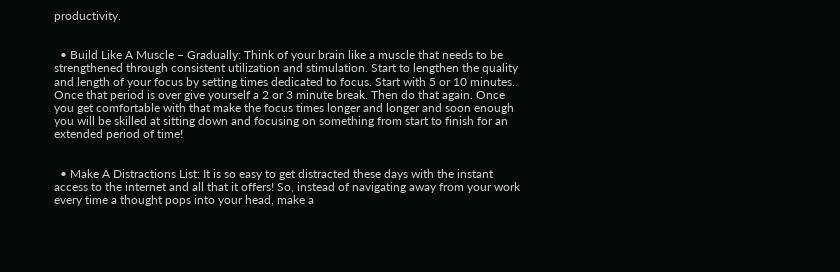productivity.


  • Build Like A Muscle – Gradually: Think of your brain like a muscle that needs to be strengthened through consistent utilization and stimulation. Start to lengthen the quality and length of your focus by setting times dedicated to focus. Start with 5 or 10 minutes. Once that period is over give yourself a 2 or 3 minute break. Then do that again. Once you get comfortable with that make the focus times longer and longer and soon enough you will be skilled at sitting down and focusing on something from start to finish for an extended period of time!


  • Make A Distractions List: It is so easy to get distracted these days with the instant access to the internet and all that it offers! So, instead of navigating away from your work every time a thought pops into your head, make a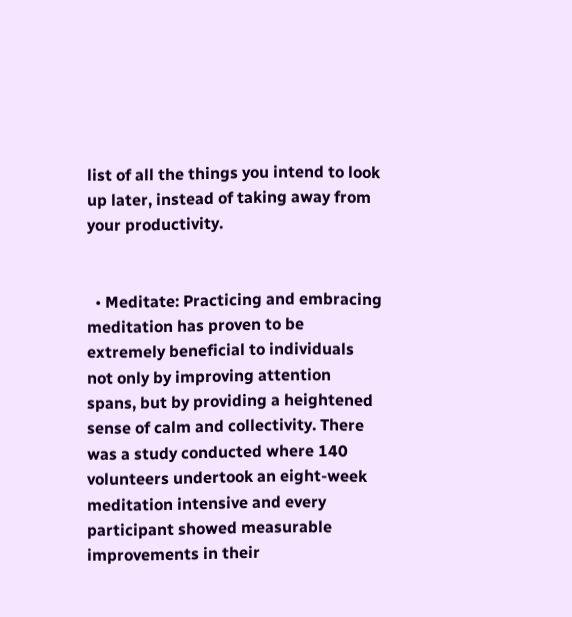list of all the things you intend to look up later, instead of taking away from your productivity.


  • Meditate: Practicing and embracing meditation has proven to be extremely beneficial to individuals not only by improving attention spans, but by providing a heightened sense of calm and collectivity. There was a study conducted where 140 volunteers undertook an eight-week meditation intensive and every participant showed measurable improvements in their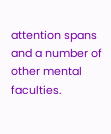attention spans and a number of other mental faculties.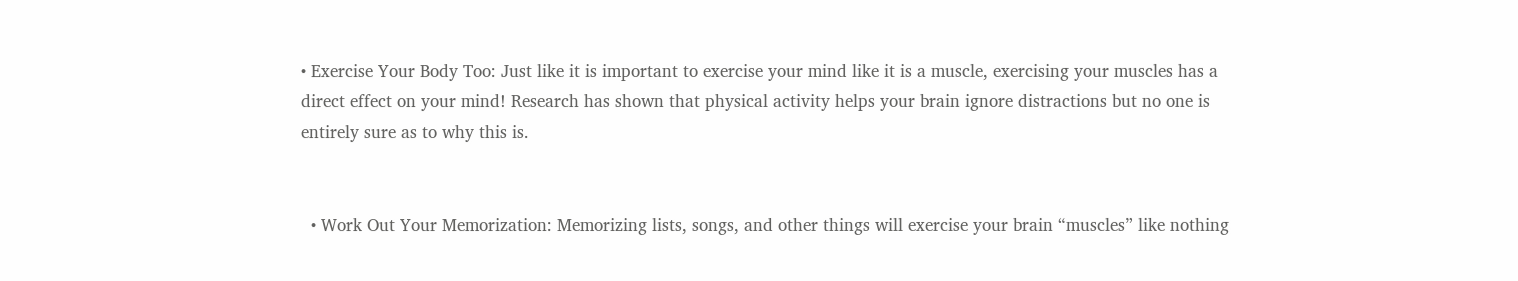• Exercise Your Body Too: Just like it is important to exercise your mind like it is a muscle, exercising your muscles has a direct effect on your mind! Research has shown that physical activity helps your brain ignore distractions but no one is entirely sure as to why this is.


  • Work Out Your Memorization: Memorizing lists, songs, and other things will exercise your brain “muscles” like nothing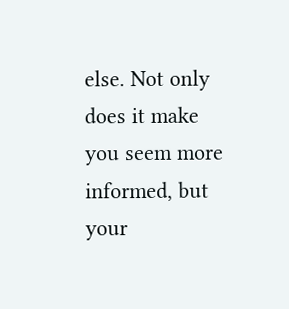else. Not only does it make you seem more informed, but your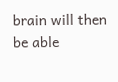brain will then be able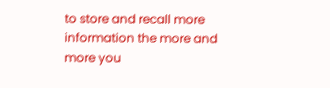to store and recall more information the more and more you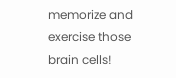memorize and exercise those brain cells!